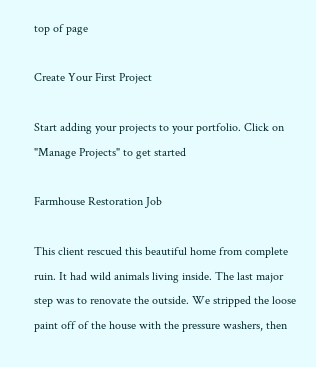top of page

Create Your First Project

Start adding your projects to your portfolio. Click on "Manage Projects" to get started

Farmhouse Restoration Job

This client rescued this beautiful home from complete ruin. It had wild animals living inside. The last major step was to renovate the outside. We stripped the loose paint off of the house with the pressure washers, then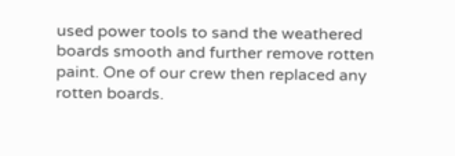used power tools to sand the weathered boards smooth and further remove rotten paint. One of our crew then replaced any rotten boards.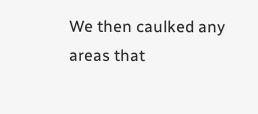We then caulked any areas that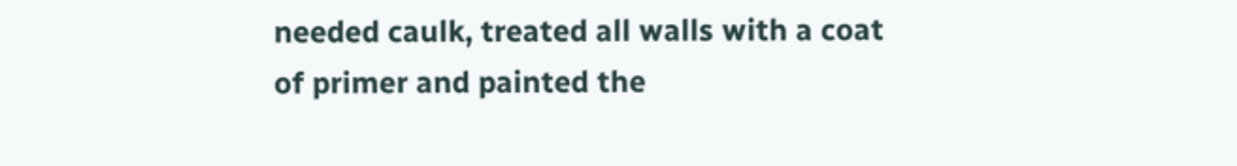needed caulk, treated all walls with a coat of primer and painted the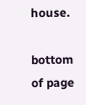house.

bottom of page